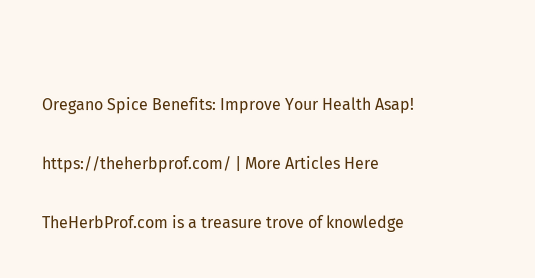Oregano Spice Benefits: Improve Your Health Asap!

https://theherbprof.com/ | More Articles Here

TheHerbProf.com is a treasure trove of knowledge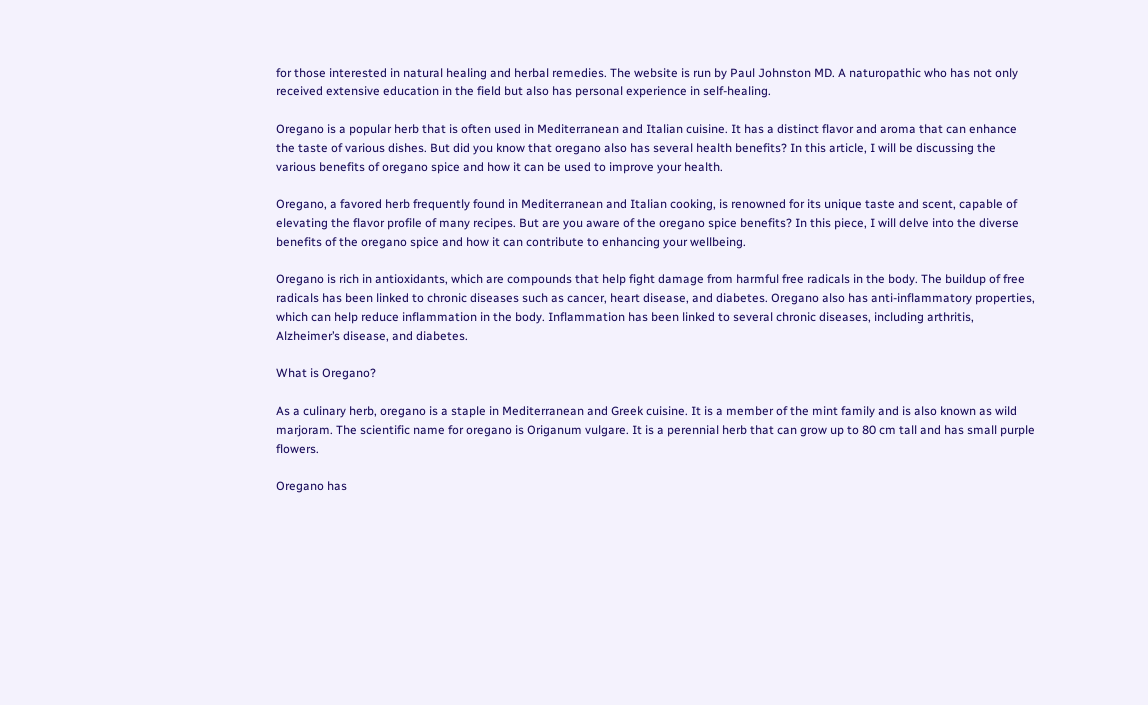for those interested in natural healing and herbal remedies. The website is run by Paul Johnston MD. A naturopathic who has not only received extensive education in the field but also has personal experience in self-healing.

Oregano is a popular herb that is often used in Mediterranean and Italian cuisine. It has a distinct flavor and aroma that can enhance the taste of various dishes. But did you know that oregano also has several health benefits? In this article, I will be discussing the various benefits of oregano spice and how it can be used to improve your health.

Oregano, a favored herb frequently found in Mediterranean and Italian cooking, is renowned for its unique taste and scent, capable of elevating the flavor profile of many recipes. But are you aware of the oregano spice benefits? In this piece, I will delve into the diverse benefits of the oregano spice and how it can contribute to enhancing your wellbeing.

Oregano is rich in antioxidants, which are compounds that help fight damage from harmful free radicals in the body. The buildup of free radicals has been linked to chronic diseases such as cancer, heart disease, and diabetes. Oregano also has anti-inflammatory properties, which can help reduce inflammation in the body. Inflammation has been linked to several chronic diseases, including arthritis, Alzheimer’s disease, and diabetes.

What is Oregano?

As a culinary herb, oregano is a staple in Mediterranean and Greek cuisine. It is a member of the mint family and is also known as wild marjoram. The scientific name for oregano is Origanum vulgare. It is a perennial herb that can grow up to 80 cm tall and has small purple flowers.

Oregano has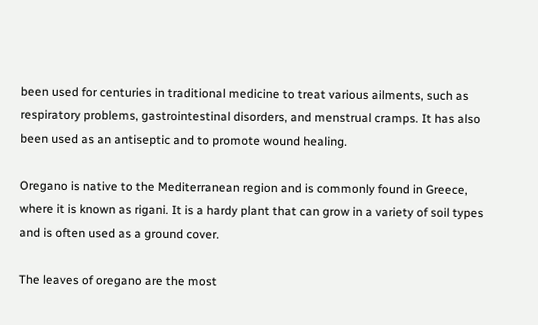been used for centuries in traditional medicine to treat various ailments, such as respiratory problems, gastrointestinal disorders, and menstrual cramps. It has also been used as an antiseptic and to promote wound healing.

Oregano is native to the Mediterranean region and is commonly found in Greece, where it is known as rigani. It is a hardy plant that can grow in a variety of soil types and is often used as a ground cover.

The leaves of oregano are the most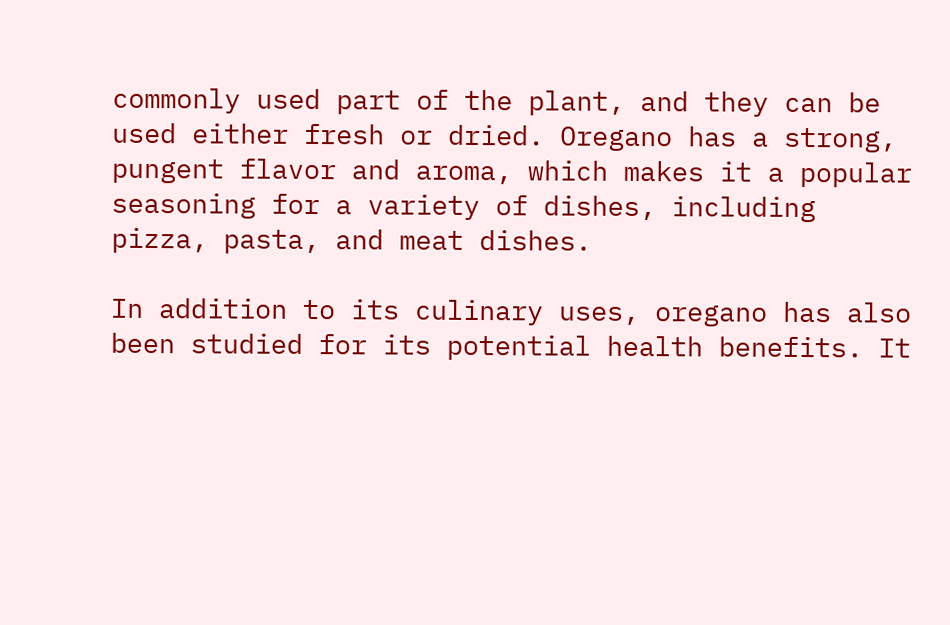commonly used part of the plant, and they can be used either fresh or dried. Oregano has a strong, pungent flavor and aroma, which makes it a popular seasoning for a variety of dishes, including pizza, pasta, and meat dishes.

In addition to its culinary uses, oregano has also been studied for its potential health benefits. It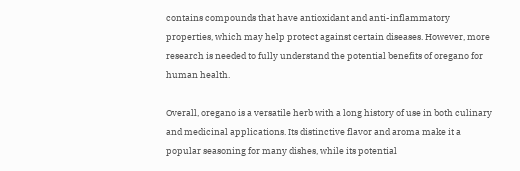contains compounds that have antioxidant and anti-inflammatory properties, which may help protect against certain diseases. However, more research is needed to fully understand the potential benefits of oregano for human health.

Overall, oregano is a versatile herb with a long history of use in both culinary and medicinal applications. Its distinctive flavor and aroma make it a popular seasoning for many dishes, while its potential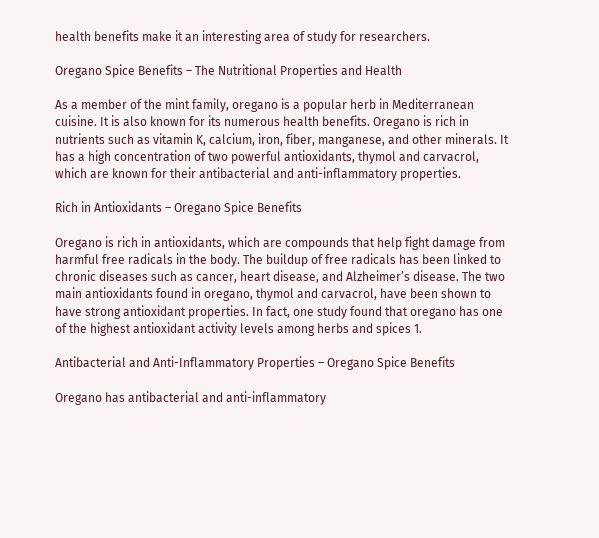health benefits make it an interesting area of study for researchers.

Oregano Spice Benefits – The Nutritional Properties and Health

As a member of the mint family, oregano is a popular herb in Mediterranean cuisine. It is also known for its numerous health benefits. Oregano is rich in nutrients such as vitamin K, calcium, iron, fiber, manganese, and other minerals. It has a high concentration of two powerful antioxidants, thymol and carvacrol, which are known for their antibacterial and anti-inflammatory properties.

Rich in Antioxidants – Oregano Spice Benefits

Oregano is rich in antioxidants, which are compounds that help fight damage from harmful free radicals in the body. The buildup of free radicals has been linked to chronic diseases such as cancer, heart disease, and Alzheimer’s disease. The two main antioxidants found in oregano, thymol and carvacrol, have been shown to have strong antioxidant properties. In fact, one study found that oregano has one of the highest antioxidant activity levels among herbs and spices 1.

Antibacterial and Anti-Inflammatory Properties – Oregano Spice Benefits

Oregano has antibacterial and anti-inflammatory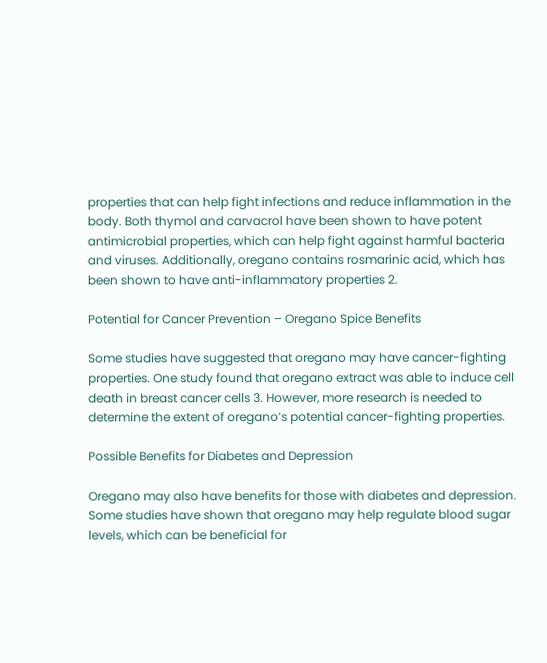properties that can help fight infections and reduce inflammation in the body. Both thymol and carvacrol have been shown to have potent antimicrobial properties, which can help fight against harmful bacteria and viruses. Additionally, oregano contains rosmarinic acid, which has been shown to have anti-inflammatory properties 2.

Potential for Cancer Prevention – Oregano Spice Benefits

Some studies have suggested that oregano may have cancer-fighting properties. One study found that oregano extract was able to induce cell death in breast cancer cells 3. However, more research is needed to determine the extent of oregano’s potential cancer-fighting properties.

Possible Benefits for Diabetes and Depression

Oregano may also have benefits for those with diabetes and depression. Some studies have shown that oregano may help regulate blood sugar levels, which can be beneficial for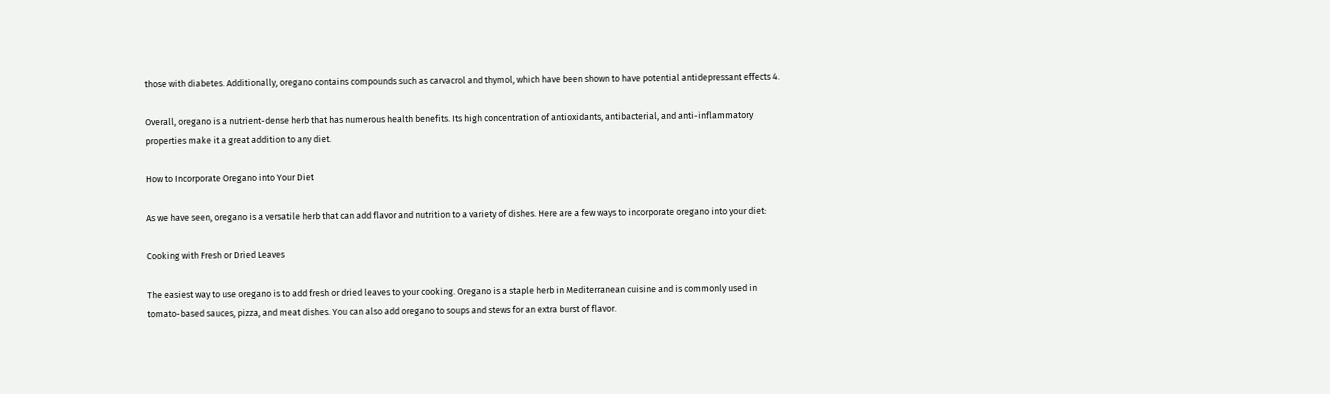those with diabetes. Additionally, oregano contains compounds such as carvacrol and thymol, which have been shown to have potential antidepressant effects 4.

Overall, oregano is a nutrient-dense herb that has numerous health benefits. Its high concentration of antioxidants, antibacterial, and anti-inflammatory properties make it a great addition to any diet.

How to Incorporate Oregano into Your Diet

As we have seen, oregano is a versatile herb that can add flavor and nutrition to a variety of dishes. Here are a few ways to incorporate oregano into your diet:

Cooking with Fresh or Dried Leaves

The easiest way to use oregano is to add fresh or dried leaves to your cooking. Oregano is a staple herb in Mediterranean cuisine and is commonly used in tomato-based sauces, pizza, and meat dishes. You can also add oregano to soups and stews for an extra burst of flavor.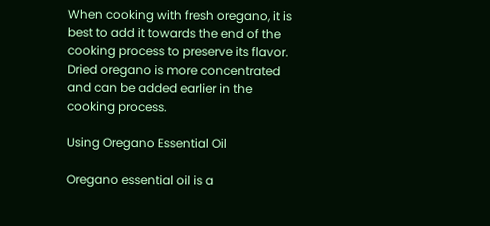When cooking with fresh oregano, it is best to add it towards the end of the cooking process to preserve its flavor. Dried oregano is more concentrated and can be added earlier in the cooking process.

Using Oregano Essential Oil

Oregano essential oil is a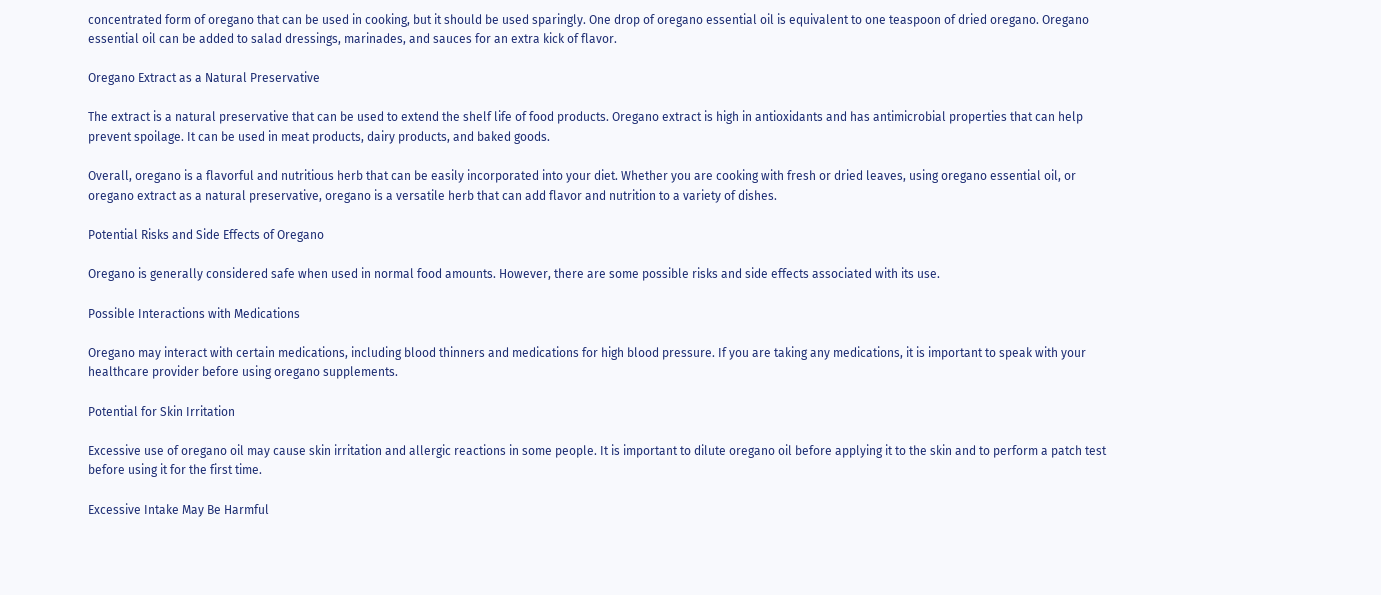concentrated form of oregano that can be used in cooking, but it should be used sparingly. One drop of oregano essential oil is equivalent to one teaspoon of dried oregano. Oregano essential oil can be added to salad dressings, marinades, and sauces for an extra kick of flavor.

Oregano Extract as a Natural Preservative

The extract is a natural preservative that can be used to extend the shelf life of food products. Oregano extract is high in antioxidants and has antimicrobial properties that can help prevent spoilage. It can be used in meat products, dairy products, and baked goods.

Overall, oregano is a flavorful and nutritious herb that can be easily incorporated into your diet. Whether you are cooking with fresh or dried leaves, using oregano essential oil, or oregano extract as a natural preservative, oregano is a versatile herb that can add flavor and nutrition to a variety of dishes.

Potential Risks and Side Effects of Oregano

Oregano is generally considered safe when used in normal food amounts. However, there are some possible risks and side effects associated with its use.

Possible Interactions with Medications

Oregano may interact with certain medications, including blood thinners and medications for high blood pressure. If you are taking any medications, it is important to speak with your healthcare provider before using oregano supplements.

Potential for Skin Irritation

Excessive use of oregano oil may cause skin irritation and allergic reactions in some people. It is important to dilute oregano oil before applying it to the skin and to perform a patch test before using it for the first time.

Excessive Intake May Be Harmful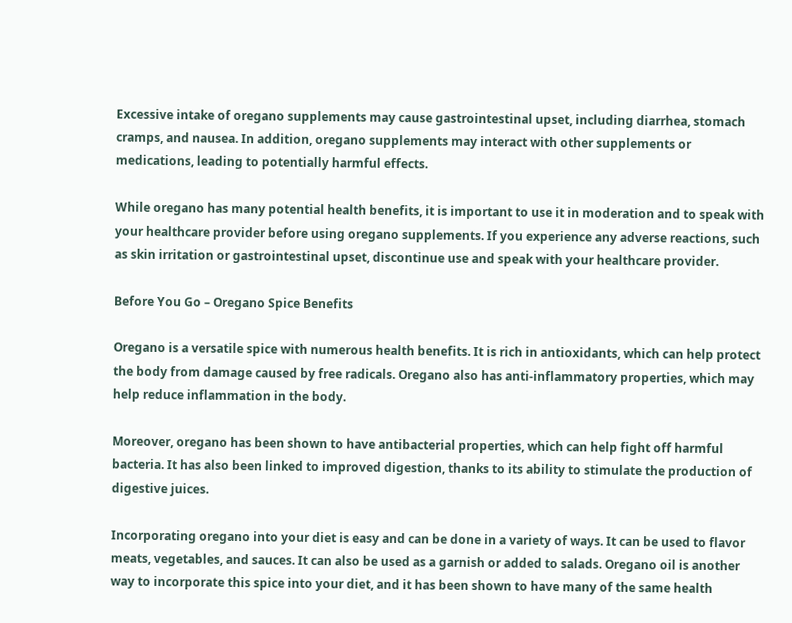Excessive intake of oregano supplements may cause gastrointestinal upset, including diarrhea, stomach cramps, and nausea. In addition, oregano supplements may interact with other supplements or medications, leading to potentially harmful effects.

While oregano has many potential health benefits, it is important to use it in moderation and to speak with your healthcare provider before using oregano supplements. If you experience any adverse reactions, such as skin irritation or gastrointestinal upset, discontinue use and speak with your healthcare provider.

Before You Go – Oregano Spice Benefits

Oregano is a versatile spice with numerous health benefits. It is rich in antioxidants, which can help protect the body from damage caused by free radicals. Oregano also has anti-inflammatory properties, which may help reduce inflammation in the body.

Moreover, oregano has been shown to have antibacterial properties, which can help fight off harmful bacteria. It has also been linked to improved digestion, thanks to its ability to stimulate the production of digestive juices.

Incorporating oregano into your diet is easy and can be done in a variety of ways. It can be used to flavor meats, vegetables, and sauces. It can also be used as a garnish or added to salads. Oregano oil is another way to incorporate this spice into your diet, and it has been shown to have many of the same health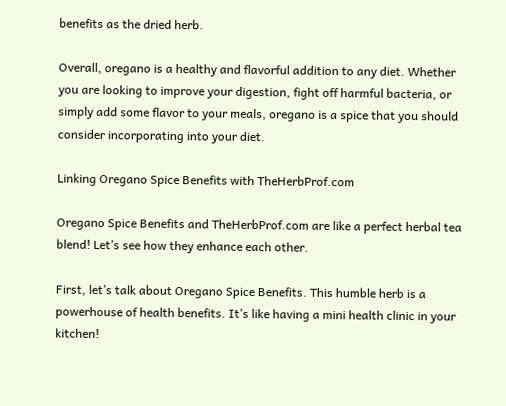benefits as the dried herb.

Overall, oregano is a healthy and flavorful addition to any diet. Whether you are looking to improve your digestion, fight off harmful bacteria, or simply add some flavor to your meals, oregano is a spice that you should consider incorporating into your diet.

Linking Oregano Spice Benefits with TheHerbProf.com

Oregano Spice Benefits and TheHerbProf.com are like a perfect herbal tea blend! Let’s see how they enhance each other.

First, let’s talk about Oregano Spice Benefits. This humble herb is a powerhouse of health benefits. It’s like having a mini health clinic in your kitchen!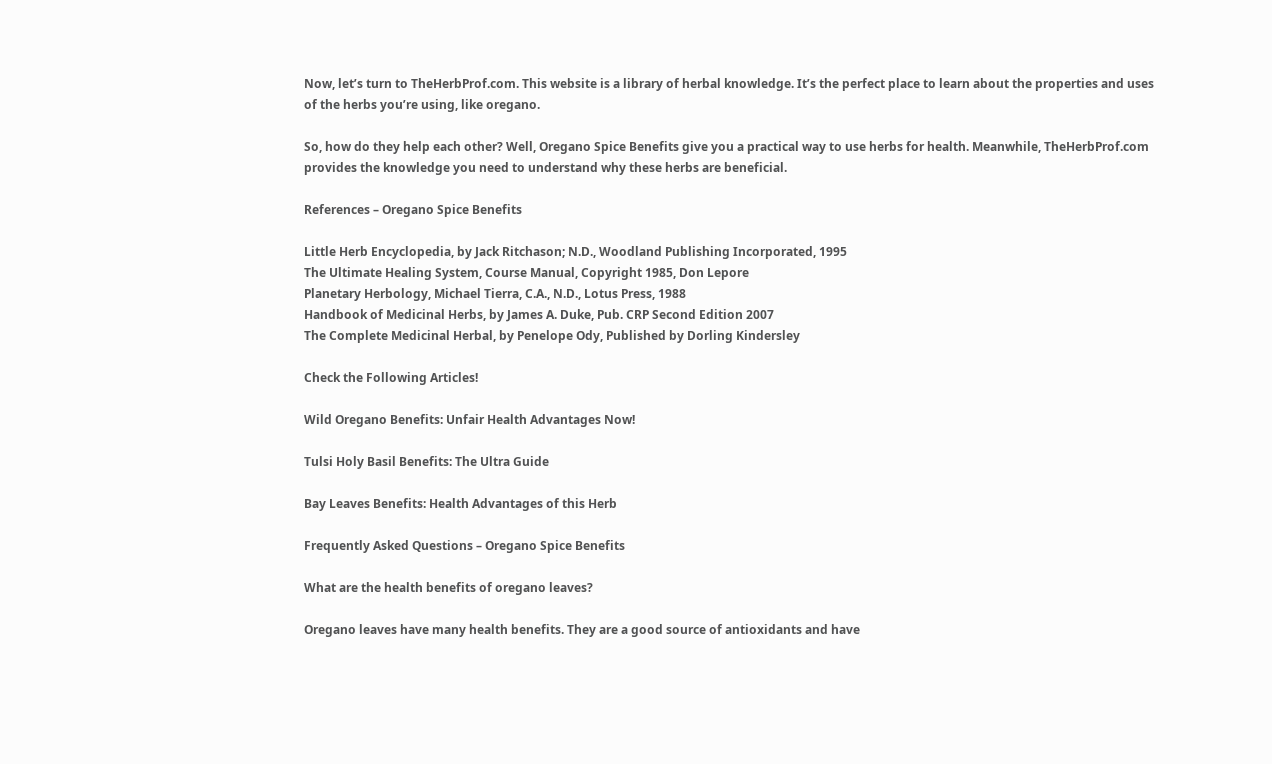Now, let’s turn to TheHerbProf.com. This website is a library of herbal knowledge. It’s the perfect place to learn about the properties and uses of the herbs you’re using, like oregano.

So, how do they help each other? Well, Oregano Spice Benefits give you a practical way to use herbs for health. Meanwhile, TheHerbProf.com provides the knowledge you need to understand why these herbs are beneficial.

References – Oregano Spice Benefits

Little Herb Encyclopedia, by Jack Ritchason; N.D., Woodland Publishing Incorporated, 1995
The Ultimate Healing System, Course Manual, Copyright 1985, Don Lepore
Planetary Herbology, Michael Tierra, C.A., N.D., Lotus Press, 1988
Handbook of Medicinal Herbs, by James A. Duke, Pub. CRP Second Edition 2007
The Complete Medicinal Herbal, by Penelope Ody, Published by Dorling Kindersley

Check the Following Articles!

Wild Oregano Benefits: Unfair Health Advantages Now!

Tulsi Holy Basil Benefits: The Ultra Guide

Bay Leaves Benefits: Health Advantages of this Herb

Frequently Asked Questions – Oregano Spice Benefits

What are the health benefits of oregano leaves?

Oregano leaves have many health benefits. They are a good source of antioxidants and have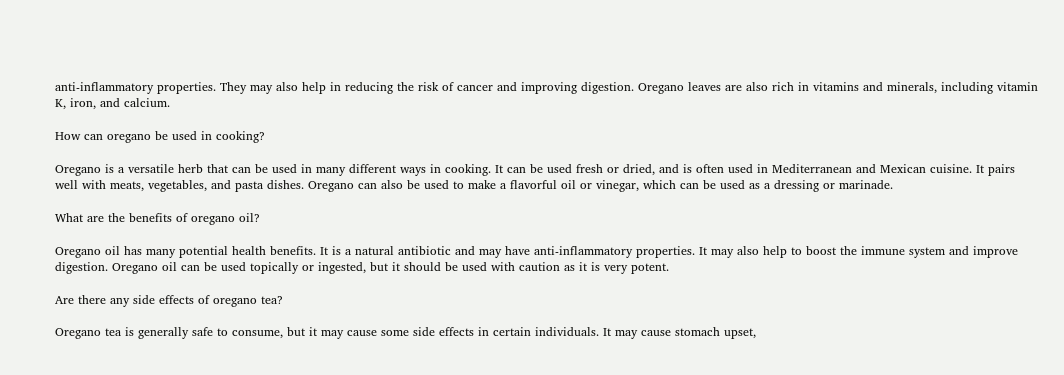anti-inflammatory properties. They may also help in reducing the risk of cancer and improving digestion. Oregano leaves are also rich in vitamins and minerals, including vitamin K, iron, and calcium.

How can oregano be used in cooking?

Oregano is a versatile herb that can be used in many different ways in cooking. It can be used fresh or dried, and is often used in Mediterranean and Mexican cuisine. It pairs well with meats, vegetables, and pasta dishes. Oregano can also be used to make a flavorful oil or vinegar, which can be used as a dressing or marinade.

What are the benefits of oregano oil?

Oregano oil has many potential health benefits. It is a natural antibiotic and may have anti-inflammatory properties. It may also help to boost the immune system and improve digestion. Oregano oil can be used topically or ingested, but it should be used with caution as it is very potent.

Are there any side effects of oregano tea?

Oregano tea is generally safe to consume, but it may cause some side effects in certain individuals. It may cause stomach upset,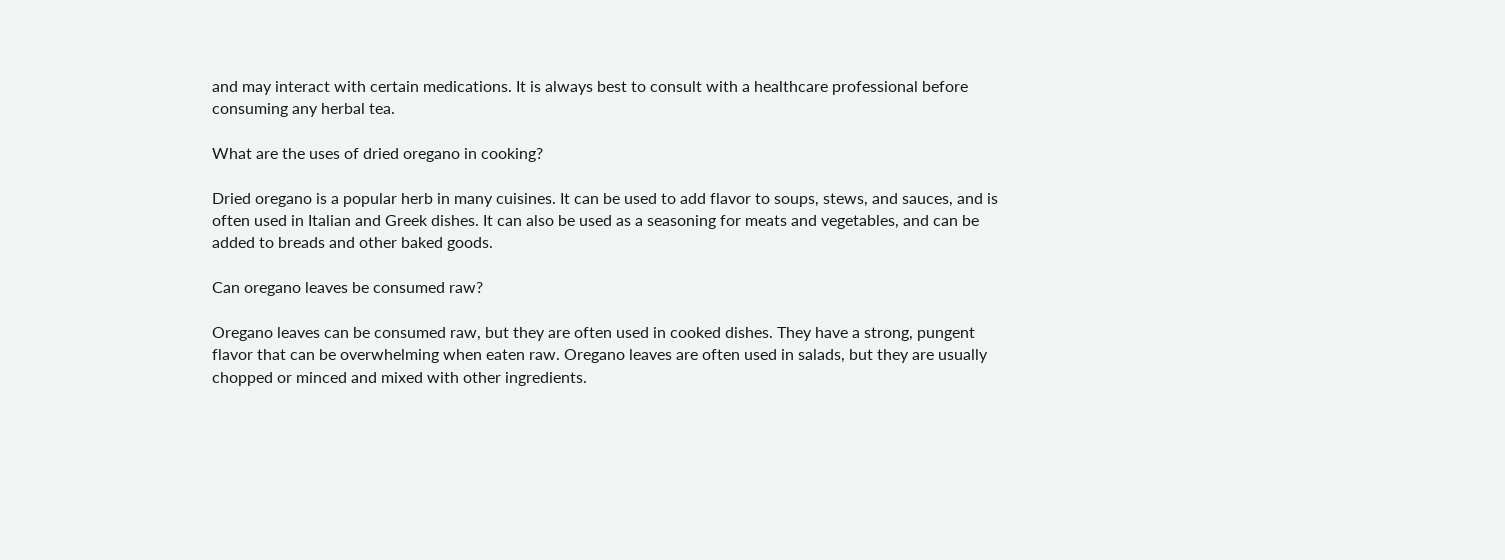and may interact with certain medications. It is always best to consult with a healthcare professional before consuming any herbal tea.

What are the uses of dried oregano in cooking?

Dried oregano is a popular herb in many cuisines. It can be used to add flavor to soups, stews, and sauces, and is often used in Italian and Greek dishes. It can also be used as a seasoning for meats and vegetables, and can be added to breads and other baked goods.

Can oregano leaves be consumed raw?

Oregano leaves can be consumed raw, but they are often used in cooked dishes. They have a strong, pungent flavor that can be overwhelming when eaten raw. Oregano leaves are often used in salads, but they are usually chopped or minced and mixed with other ingredients.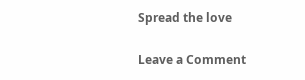Spread the love

Leave a Comment